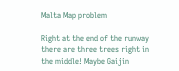Malta Map problem

Right at the end of the runway there are three trees right in the middle! Maybe Gaijin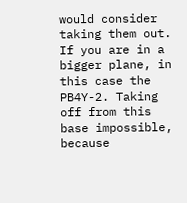would consider taking them out. If you are in a bigger plane, in this case the PB4Y-2. Taking off from this base impossible, because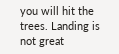you will hit the trees. Landing is not great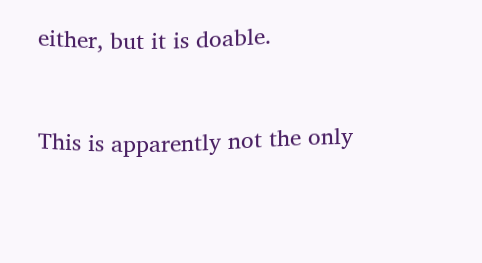either, but it is doable.


This is apparently not the only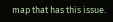map that has this issue.